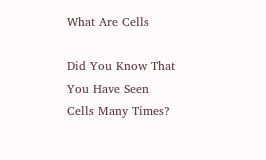What Are Cells

Did You Know That You Have Seen Cells Many Times?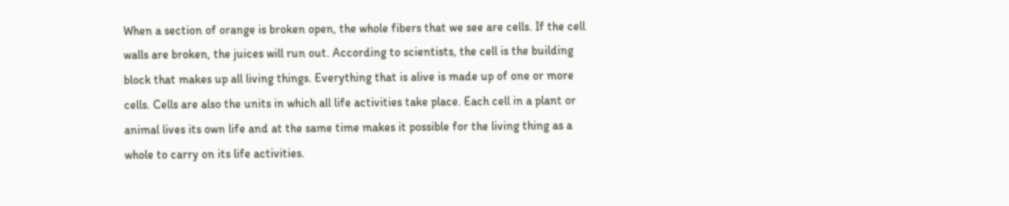When a section of orange is broken open, the whole fibers that we see are cells. If the cell walls are broken, the juices will run out. According to scientists, the cell is the building block that makes up all living things. Everything that is alive is made up of one or more cells. Cells are also the units in which all life activities take place. Each cell in a plant or animal lives its own life and at the same time makes it possible for the living thing as a whole to carry on its life activities.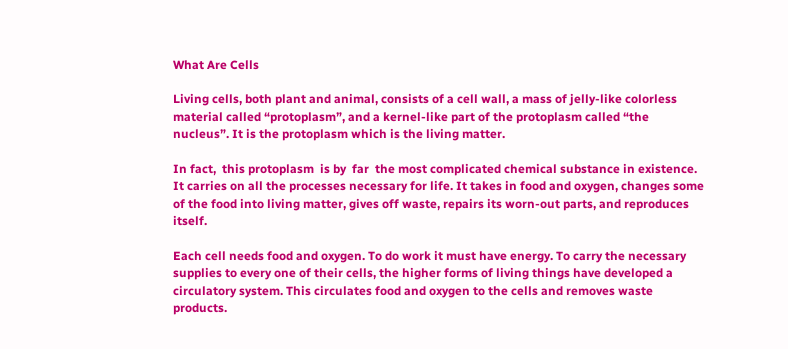What Are Cells

Living cells, both plant and animal, consists of a cell wall, a mass of jelly-like colorless material called “protoplasm”, and a kernel-like part of the protoplasm called “the nucleus”. It is the protoplasm which is the living matter.

In fact,  this protoplasm  is by  far  the most complicated chemical substance in existence. It carries on all the processes necessary for life. It takes in food and oxygen, changes some of the food into living matter, gives off waste, repairs its worn-out parts, and reproduces  itself.

Each cell needs food and oxygen. To do work it must have energy. To carry the necessary supplies to every one of their cells, the higher forms of living things have developed a circulatory system. This circulates food and oxygen to the cells and removes waste products.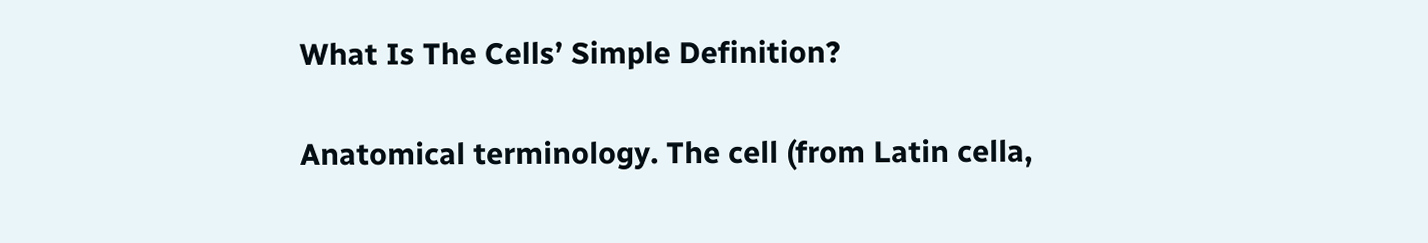What Is The Cells’ Simple Definition?

Anatomical terminology. The cell (from Latin cella,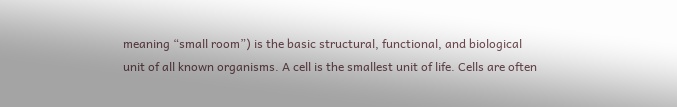meaning “small room”) is the basic structural, functional, and biological unit of all known organisms. A cell is the smallest unit of life. Cells are often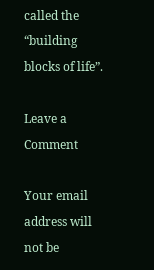called the “building blocks of life”.

Leave a Comment

Your email address will not be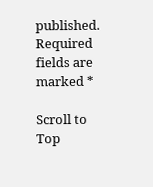published. Required fields are marked *

Scroll to Top